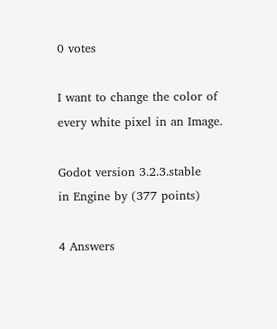0 votes

I want to change the color of every white pixel in an Image.

Godot version 3.2.3.stable
in Engine by (377 points)

4 Answers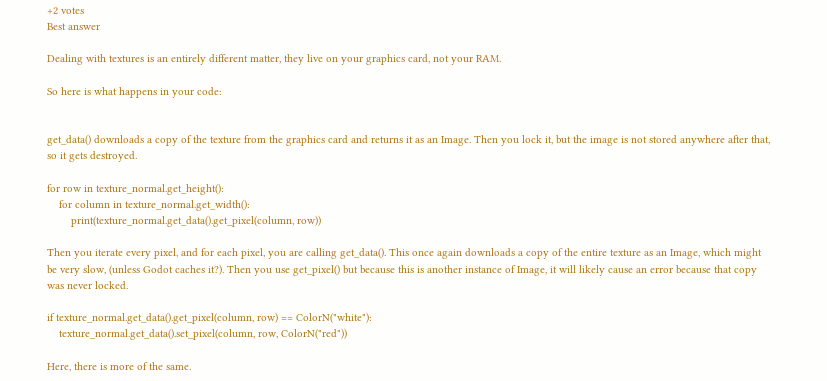+2 votes
Best answer

Dealing with textures is an entirely different matter, they live on your graphics card, not your RAM.

So here is what happens in your code:


get_data() downloads a copy of the texture from the graphics card and returns it as an Image. Then you lock it, but the image is not stored anywhere after that, so it gets destroyed.

for row in texture_normal.get_height():
    for column in texture_normal.get_width():
        print(texture_normal.get_data().get_pixel(column, row))

Then you iterate every pixel, and for each pixel, you are calling get_data(). This once again downloads a copy of the entire texture as an Image, which might be very slow, (unless Godot caches it?). Then you use get_pixel() but because this is another instance of Image, it will likely cause an error because that copy was never locked.

if texture_normal.get_data().get_pixel(column, row) == ColorN("white"):
    texture_normal.get_data().set_pixel(column, row, ColorN("red"))

Here, there is more of the same.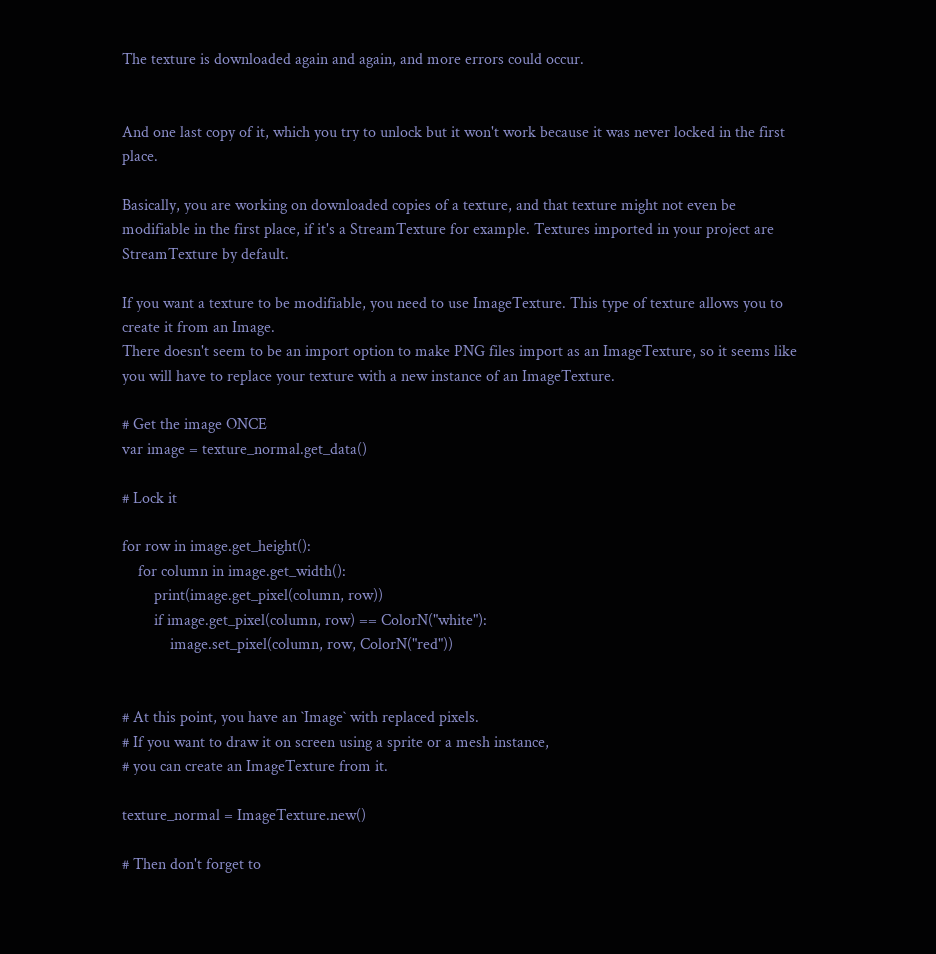The texture is downloaded again and again, and more errors could occur.


And one last copy of it, which you try to unlock but it won't work because it was never locked in the first place.

Basically, you are working on downloaded copies of a texture, and that texture might not even be modifiable in the first place, if it's a StreamTexture for example. Textures imported in your project are StreamTexture by default.

If you want a texture to be modifiable, you need to use ImageTexture. This type of texture allows you to create it from an Image.
There doesn't seem to be an import option to make PNG files import as an ImageTexture, so it seems like you will have to replace your texture with a new instance of an ImageTexture.

# Get the image ONCE
var image = texture_normal.get_data()

# Lock it

for row in image.get_height():
    for column in image.get_width():
        print(image.get_pixel(column, row))
        if image.get_pixel(column, row) == ColorN("white"):
            image.set_pixel(column, row, ColorN("red"))


# At this point, you have an `Image` with replaced pixels.
# If you want to draw it on screen using a sprite or a mesh instance,
# you can create an ImageTexture from it.

texture_normal = ImageTexture.new()

# Then don't forget to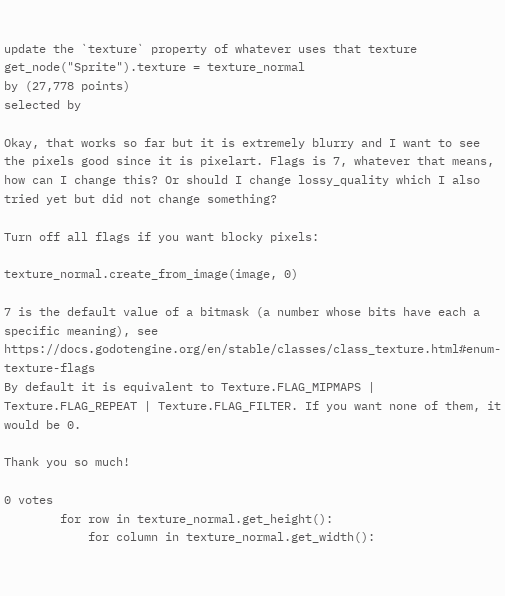update the `texture` property of whatever uses that texture
get_node("Sprite").texture = texture_normal
by (27,778 points)
selected by

Okay, that works so far but it is extremely blurry and I want to see the pixels good since it is pixelart. Flags is 7, whatever that means, how can I change this? Or should I change lossy_quality which I also tried yet but did not change something?

Turn off all flags if you want blocky pixels:

texture_normal.create_from_image(image, 0)

7 is the default value of a bitmask (a number whose bits have each a specific meaning), see https://docs.godotengine.org/en/stable/classes/class_texture.html#enum-texture-flags
By default it is equivalent to Texture.FLAG_MIPMAPS | Texture.FLAG_REPEAT | Texture.FLAG_FILTER. If you want none of them, it would be 0.

Thank you so much!

0 votes
        for row in texture_normal.get_height():
            for column in texture_normal.get_width():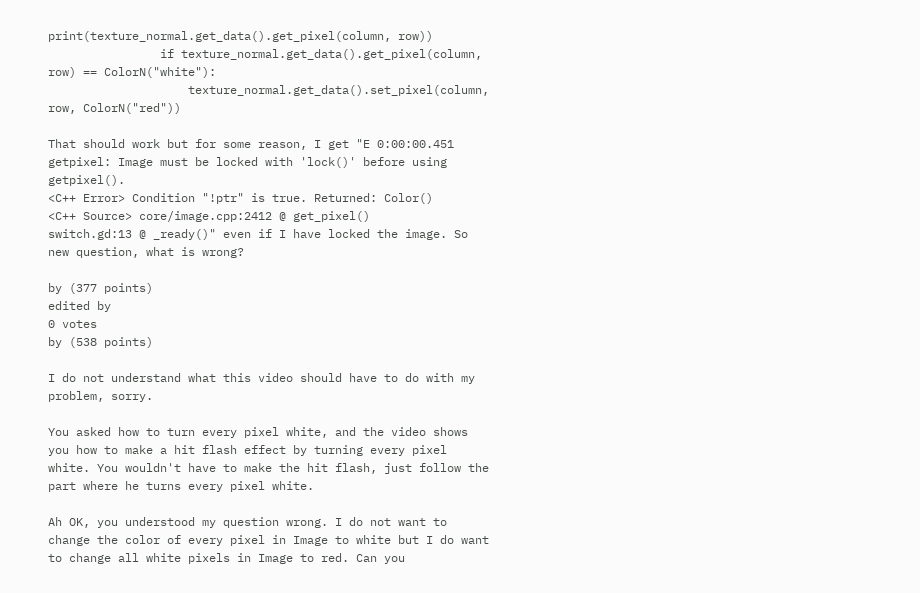print(texture_normal.get_data().get_pixel(column, row))
                if texture_normal.get_data().get_pixel(column, row) == ColorN("white"):
                    texture_normal.get_data().set_pixel(column, row, ColorN("red"))

That should work but for some reason, I get "E 0:00:00.451 getpixel: Image must be locked with 'lock()' before using getpixel().
<C++ Error> Condition "!ptr" is true. Returned: Color()
<C++ Source> core/image.cpp:2412 @ get_pixel()
switch.gd:13 @ _ready()" even if I have locked the image. So new question, what is wrong?

by (377 points)
edited by
0 votes
by (538 points)

I do not understand what this video should have to do with my problem, sorry.

You asked how to turn every pixel white, and the video shows you how to make a hit flash effect by turning every pixel white. You wouldn't have to make the hit flash, just follow the part where he turns every pixel white.

Ah OK, you understood my question wrong. I do not want to change the color of every pixel in Image to white but I do want to change all white pixels in Image to red. Can you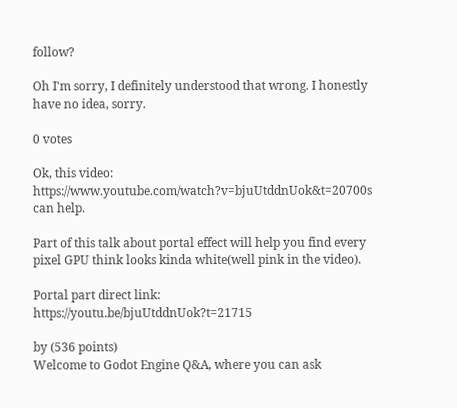follow?

Oh I'm sorry, I definitely understood that wrong. I honestly have no idea, sorry.

0 votes

Ok, this video: https://www.youtube.com/watch?v=bjuUtddnUok&t=20700s can help.

Part of this talk about portal effect will help you find every pixel GPU think looks kinda white(well pink in the video).

Portal part direct link: https://youtu.be/bjuUtddnUok?t=21715

by (536 points)
Welcome to Godot Engine Q&A, where you can ask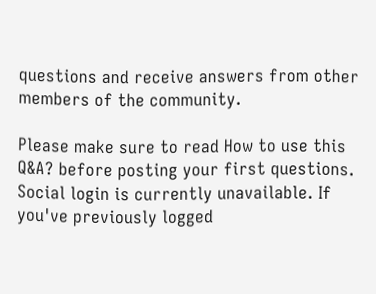questions and receive answers from other members of the community.

Please make sure to read How to use this Q&A? before posting your first questions.
Social login is currently unavailable. If you've previously logged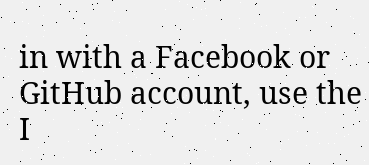in with a Facebook or GitHub account, use the I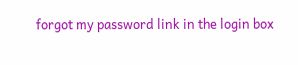forgot my password link in the login box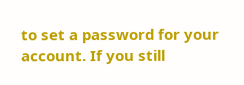to set a password for your account. If you still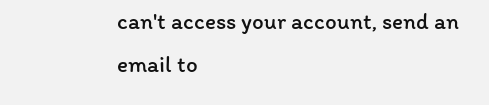can't access your account, send an email to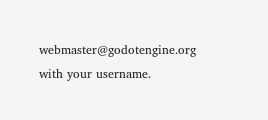webmaster@godotengine.org with your username.